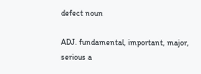defect noun

ADJ. fundamental, important, major, serious a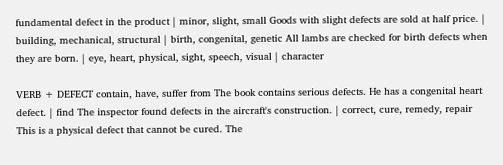fundamental defect in the product | minor, slight, small Goods with slight defects are sold at half price. | building, mechanical, structural | birth, congenital, genetic All lambs are checked for birth defects when they are born. | eye, heart, physical, sight, speech, visual | character

VERB + DEFECT contain, have, suffer from The book contains serious defects. He has a congenital heart defect. | find The inspector found defects in the aircraft's construction. | correct, cure, remedy, repair This is a physical defect that cannot be cured. The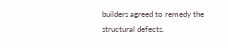builders agreed to remedy the structural defects.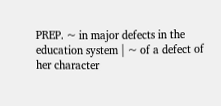PREP. ~ in major defects in the education system | ~ of a defect of her character